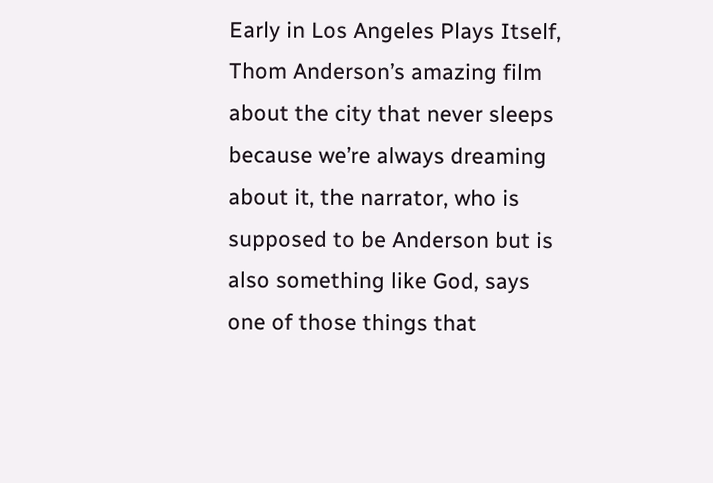Early in Los Angeles Plays Itself, Thom Anderson’s amazing film about the city that never sleeps because we’re always dreaming about it, the narrator, who is supposed to be Anderson but is also something like God, says one of those things that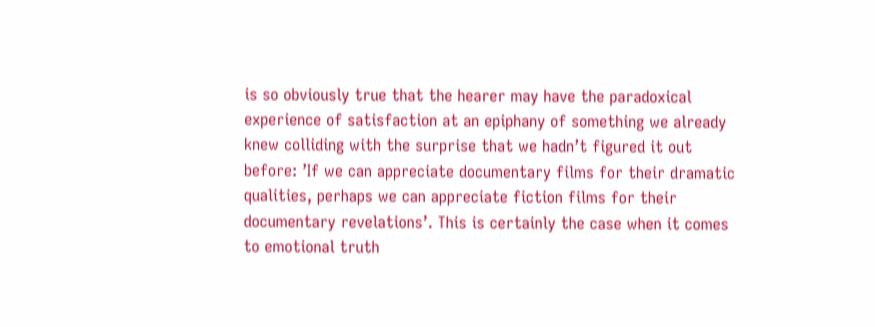is so obviously true that the hearer may have the paradoxical experience of satisfaction at an epiphany of something we already knew colliding with the surprise that we hadn’t figured it out before: ’If we can appreciate documentary films for their dramatic qualities, perhaps we can appreciate fiction films for their documentary revelations’. This is certainly the case when it comes to emotional truth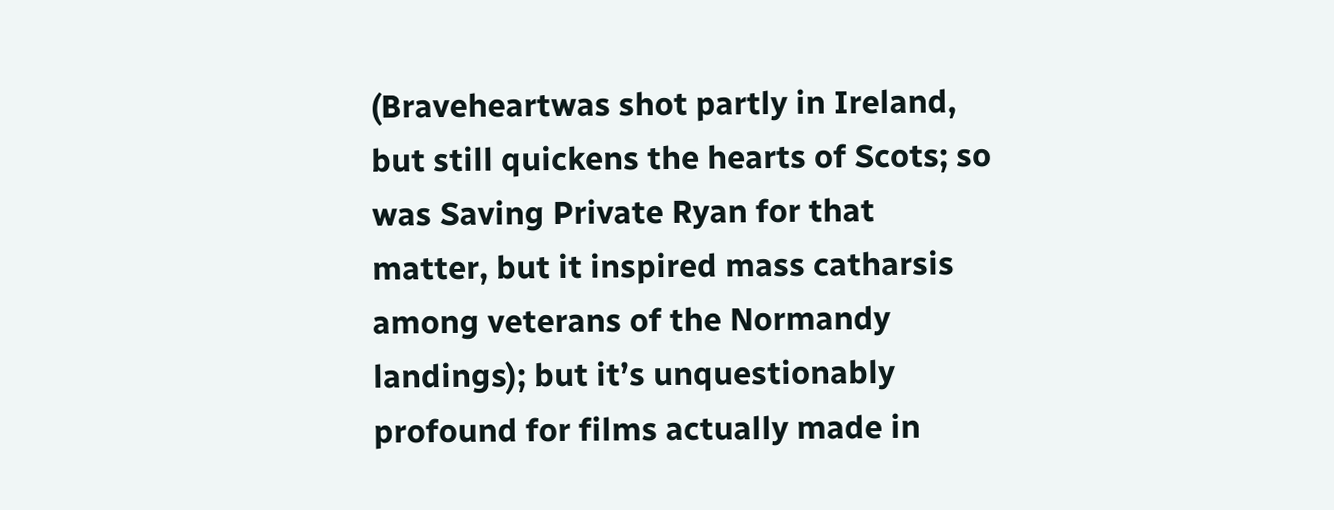(Braveheartwas shot partly in Ireland, but still quickens the hearts of Scots; so was Saving Private Ryan for that matter, but it inspired mass catharsis among veterans of the Normandy landings); but it’s unquestionably profound for films actually made in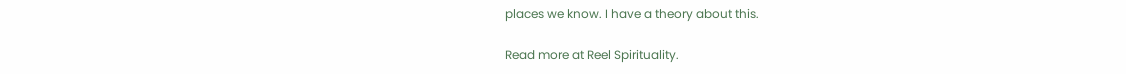places we know. I have a theory about this.

Read more at Reel Spirituality.